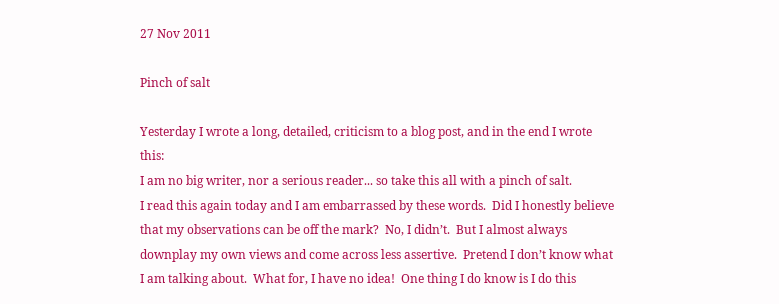27 Nov 2011

Pinch of salt

Yesterday I wrote a long, detailed, criticism to a blog post, and in the end I wrote this:
I am no big writer, nor a serious reader... so take this all with a pinch of salt.
I read this again today and I am embarrassed by these words.  Did I honestly believe that my observations can be off the mark?  No, I didn’t.  But I almost always downplay my own views and come across less assertive.  Pretend I don’t know what I am talking about.  What for, I have no idea!  One thing I do know is I do this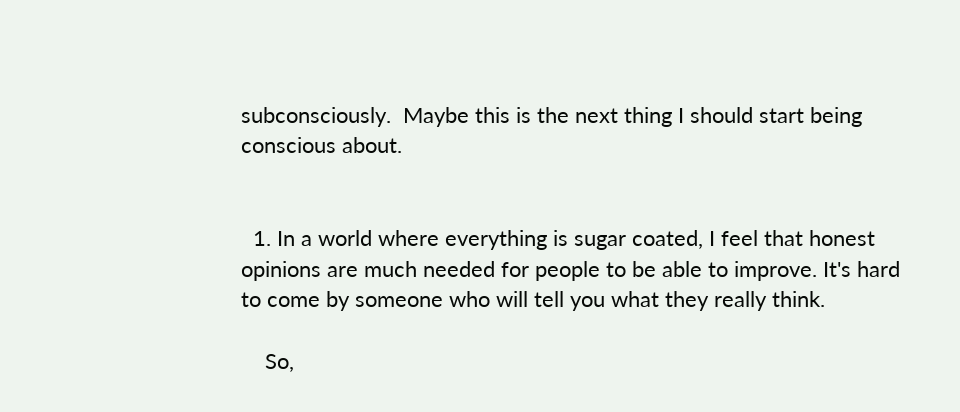subconsciously.  Maybe this is the next thing I should start being conscious about.


  1. In a world where everything is sugar coated, I feel that honest opinions are much needed for people to be able to improve. It's hard to come by someone who will tell you what they really think.

    So,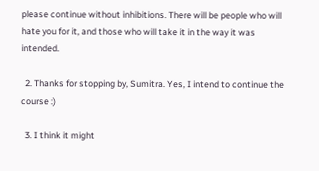please continue without inhibitions. There will be people who will hate you for it, and those who will take it in the way it was intended.

  2. Thanks for stopping by, Sumitra. Yes, I intend to continue the course :)

  3. I think it might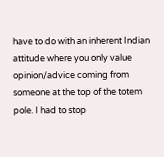have to do with an inherent Indian attitude where you only value opinion/advice coming from someone at the top of the totem pole. I had to stop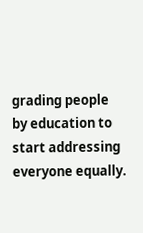grading people by education to start addressing everyone equally.